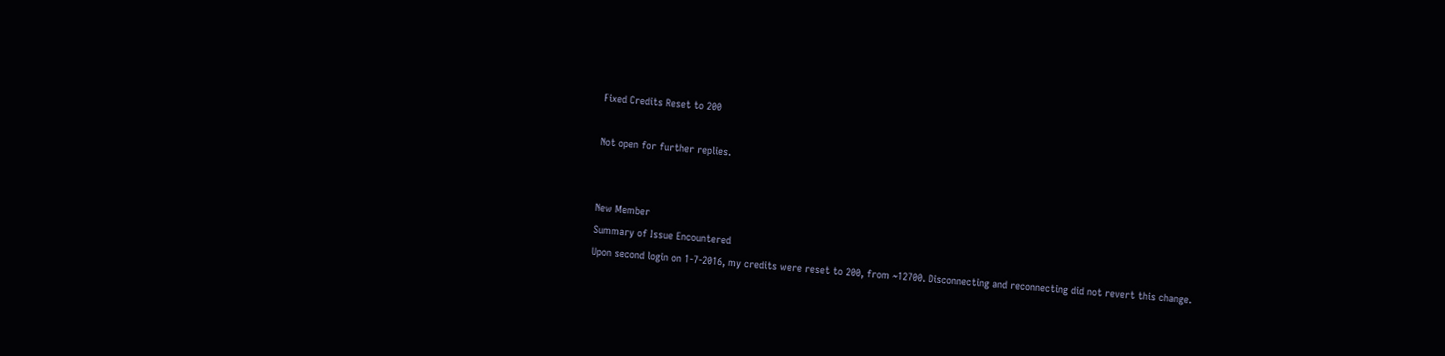Fixed Credits Reset to 200

Not open for further replies.


New Member
Summary of Issue Encountered
Upon second login on 1-7-2016, my credits were reset to 200, from ~12700. Disconnecting and reconnecting did not revert this change.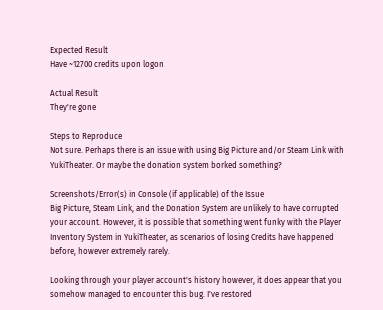Expected Result
Have ~12700 credits upon logon

Actual Result
They're gone

Steps to Reproduce
Not sure. Perhaps there is an issue with using Big Picture and/or Steam Link with YukiTheater. Or maybe the donation system borked something?

Screenshots/Error(s) in Console (if applicable) of the Issue
Big Picture, Steam Link, and the Donation System are unlikely to have corrupted your account. However, it is possible that something went funky with the Player Inventory System in YukiTheater, as scenarios of losing Credits have happened before, however extremely rarely.

Looking through your player account's history however, it does appear that you somehow managed to encounter this bug. I've restored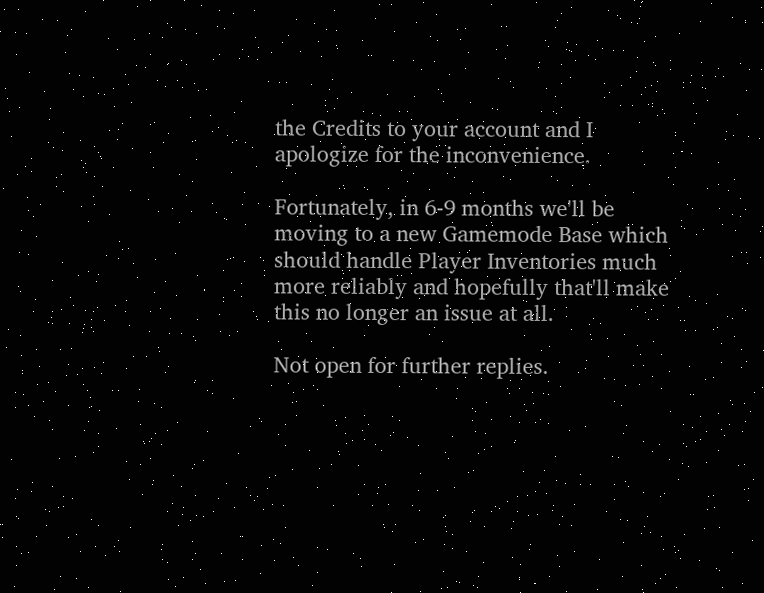the Credits to your account and I apologize for the inconvenience.

Fortunately, in 6-9 months we'll be moving to a new Gamemode Base which should handle Player Inventories much more reliably and hopefully that'll make this no longer an issue at all.

Not open for further replies.